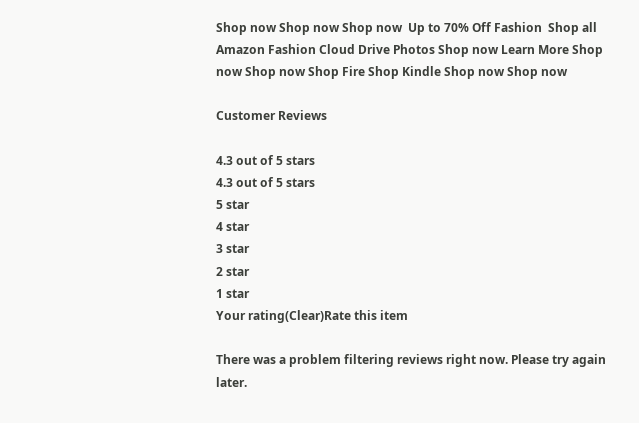Shop now Shop now Shop now  Up to 70% Off Fashion  Shop all Amazon Fashion Cloud Drive Photos Shop now Learn More Shop now Shop now Shop Fire Shop Kindle Shop now Shop now

Customer Reviews

4.3 out of 5 stars
4.3 out of 5 stars
5 star
4 star
3 star
2 star
1 star
Your rating(Clear)Rate this item

There was a problem filtering reviews right now. Please try again later.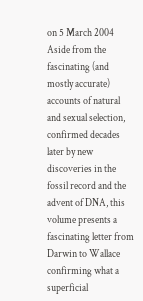on 5 March 2004
Aside from the fascinating (and mostly accurate) accounts of natural and sexual selection, confirmed decades later by new discoveries in the fossil record and the advent of DNA, this volume presents a fascinating letter from Darwin to Wallace confirming what a superficial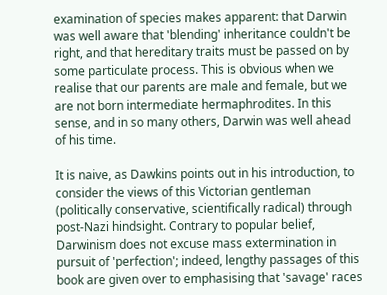examination of species makes apparent: that Darwin was well aware that 'blending' inheritance couldn't be right, and that hereditary traits must be passed on by some particulate process. This is obvious when we realise that our parents are male and female, but we are not born intermediate hermaphrodites. In this sense, and in so many others, Darwin was well ahead of his time.

It is naive, as Dawkins points out in his introduction, to consider the views of this Victorian gentleman (politically conservative, scientifically radical) through post-Nazi hindsight. Contrary to popular belief, Darwinism does not excuse mass extermination in pursuit of 'perfection'; indeed, lengthy passages of this book are given over to emphasising that 'savage' races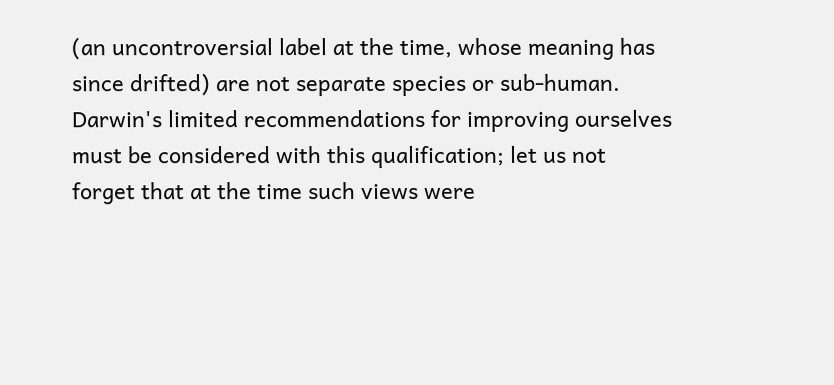(an uncontroversial label at the time, whose meaning has since drifted) are not separate species or sub-human. Darwin's limited recommendations for improving ourselves must be considered with this qualification; let us not forget that at the time such views were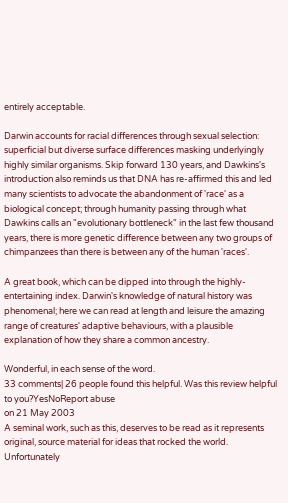entirely acceptable.

Darwin accounts for racial differences through sexual selection: superficial but diverse surface differences masking underlyingly highly similar organisms. Skip forward 130 years, and Dawkins's introduction also reminds us that DNA has re-affirmed this and led many scientists to advocate the abandonment of 'race' as a biological concept; through humanity passing through what Dawkins calls an "evolutionary bottleneck" in the last few thousand years, there is more genetic difference between any two groups of chimpanzees than there is between any of the human 'races'.

A great book, which can be dipped into through the highly-entertaining index. Darwin's knowledge of natural history was phenomenal; here we can read at length and leisure the amazing range of creatures' adaptive behaviours, with a plausible explanation of how they share a common ancestry.

Wonderful, in each sense of the word.
33 comments| 26 people found this helpful. Was this review helpful to you?YesNoReport abuse
on 21 May 2003
A seminal work, such as this, deserves to be read as it represents original, source material for ideas that rocked the world. Unfortunately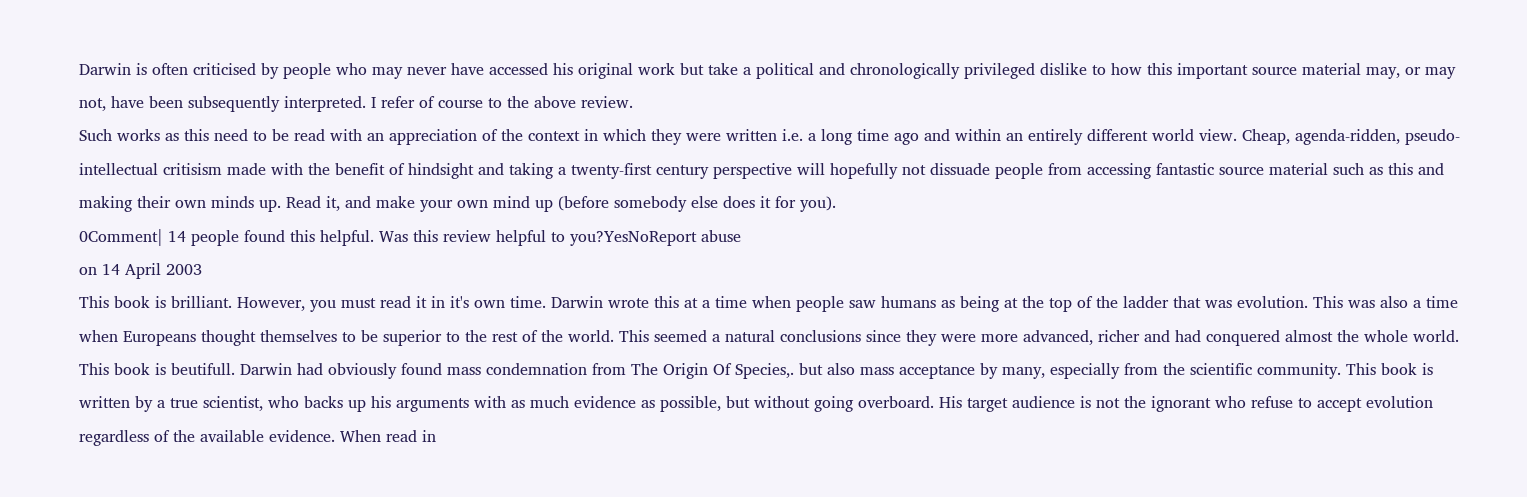Darwin is often criticised by people who may never have accessed his original work but take a political and chronologically privileged dislike to how this important source material may, or may not, have been subsequently interpreted. I refer of course to the above review.
Such works as this need to be read with an appreciation of the context in which they were written i.e. a long time ago and within an entirely different world view. Cheap, agenda-ridden, pseudo-intellectual critisism made with the benefit of hindsight and taking a twenty-first century perspective will hopefully not dissuade people from accessing fantastic source material such as this and making their own minds up. Read it, and make your own mind up (before somebody else does it for you).
0Comment| 14 people found this helpful. Was this review helpful to you?YesNoReport abuse
on 14 April 2003
This book is brilliant. However, you must read it in it's own time. Darwin wrote this at a time when people saw humans as being at the top of the ladder that was evolution. This was also a time when Europeans thought themselves to be superior to the rest of the world. This seemed a natural conclusions since they were more advanced, richer and had conquered almost the whole world.
This book is beutifull. Darwin had obviously found mass condemnation from The Origin Of Species,. but also mass acceptance by many, especially from the scientific community. This book is written by a true scientist, who backs up his arguments with as much evidence as possible, but without going overboard. His target audience is not the ignorant who refuse to accept evolution regardless of the available evidence. When read in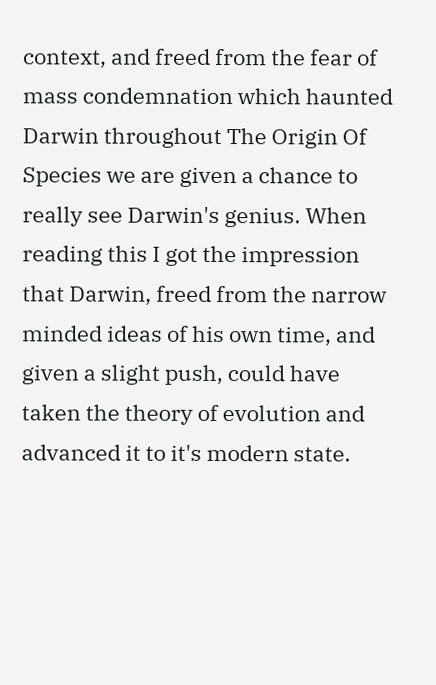context, and freed from the fear of mass condemnation which haunted Darwin throughout The Origin Of Species we are given a chance to really see Darwin's genius. When reading this I got the impression that Darwin, freed from the narrow minded ideas of his own time, and given a slight push, could have taken the theory of evolution and advanced it to it's modern state.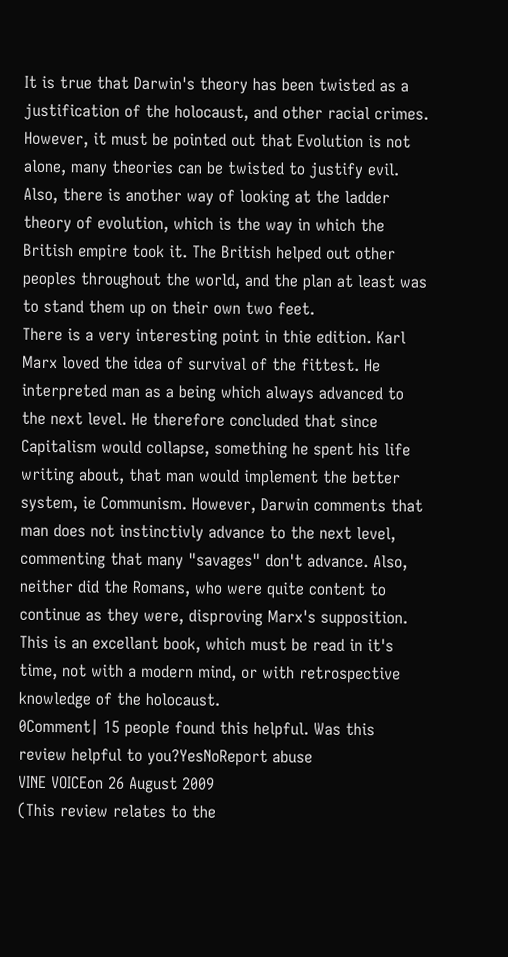It is true that Darwin's theory has been twisted as a justification of the holocaust, and other racial crimes. However, it must be pointed out that Evolution is not alone, many theories can be twisted to justify evil. Also, there is another way of looking at the ladder theory of evolution, which is the way in which the British empire took it. The British helped out other peoples throughout the world, and the plan at least was to stand them up on their own two feet.
There is a very interesting point in thie edition. Karl Marx loved the idea of survival of the fittest. He interpreted man as a being which always advanced to the next level. He therefore concluded that since Capitalism would collapse, something he spent his life writing about, that man would implement the better system, ie Communism. However, Darwin comments that man does not instinctivly advance to the next level, commenting that many "savages" don't advance. Also, neither did the Romans, who were quite content to continue as they were, disproving Marx's supposition.
This is an excellant book, which must be read in it's time, not with a modern mind, or with retrospective knowledge of the holocaust.
0Comment| 15 people found this helpful. Was this review helpful to you?YesNoReport abuse
VINE VOICEon 26 August 2009
(This review relates to the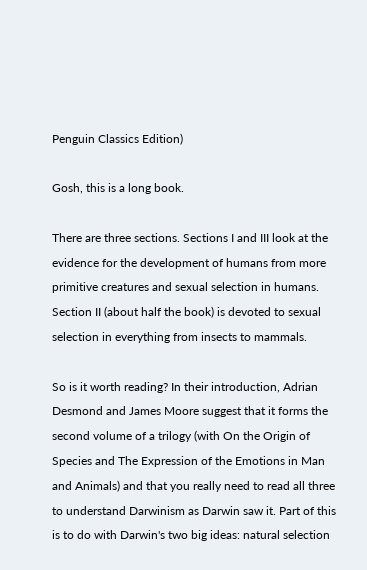Penguin Classics Edition)

Gosh, this is a long book.

There are three sections. Sections I and III look at the evidence for the development of humans from more primitive creatures and sexual selection in humans. Section II (about half the book) is devoted to sexual selection in everything from insects to mammals.

So is it worth reading? In their introduction, Adrian Desmond and James Moore suggest that it forms the second volume of a trilogy (with On the Origin of Species and The Expression of the Emotions in Man and Animals) and that you really need to read all three to understand Darwinism as Darwin saw it. Part of this is to do with Darwin's two big ideas: natural selection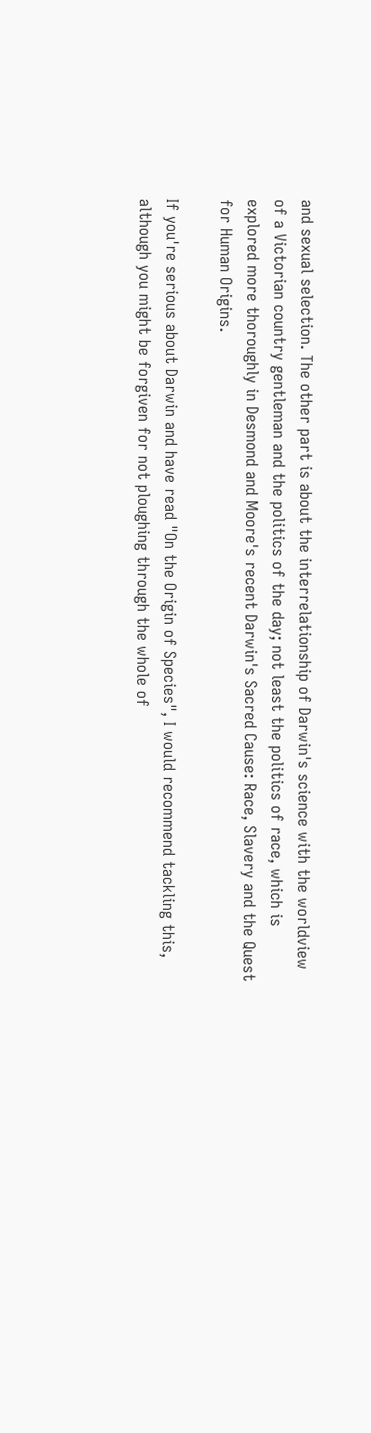and sexual selection. The other part is about the interrelationship of Darwin's science with the worldview of a Victorian country gentleman and the politics of the day; not least the politics of race, which is explored more thoroughly in Desmond and Moore's recent Darwin's Sacred Cause: Race, Slavery and the Quest for Human Origins.

If you're serious about Darwin and have read "On the Origin of Species", I would recommend tackling this, although you might be forgiven for not ploughing through the whole of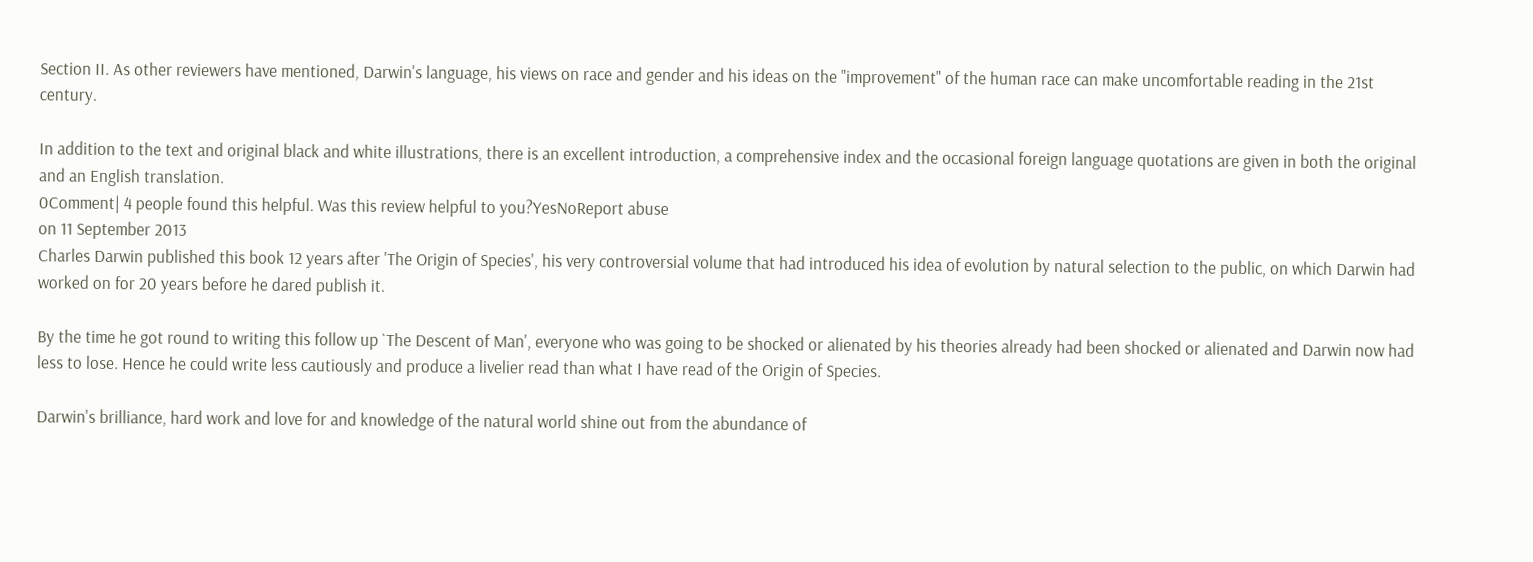Section II. As other reviewers have mentioned, Darwin's language, his views on race and gender and his ideas on the "improvement" of the human race can make uncomfortable reading in the 21st century.

In addition to the text and original black and white illustrations, there is an excellent introduction, a comprehensive index and the occasional foreign language quotations are given in both the original and an English translation.
0Comment| 4 people found this helpful. Was this review helpful to you?YesNoReport abuse
on 11 September 2013
Charles Darwin published this book 12 years after 'The Origin of Species', his very controversial volume that had introduced his idea of evolution by natural selection to the public, on which Darwin had worked on for 20 years before he dared publish it.

By the time he got round to writing this follow up `The Descent of Man', everyone who was going to be shocked or alienated by his theories already had been shocked or alienated and Darwin now had less to lose. Hence he could write less cautiously and produce a livelier read than what I have read of the Origin of Species.

Darwin's brilliance, hard work and love for and knowledge of the natural world shine out from the abundance of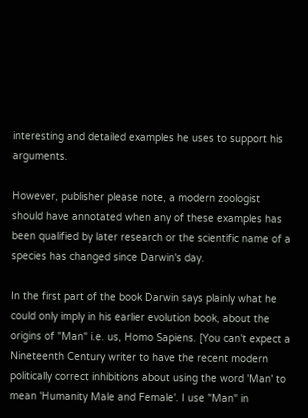interesting and detailed examples he uses to support his arguments.

However, publisher please note, a modern zoologist should have annotated when any of these examples has been qualified by later research or the scientific name of a species has changed since Darwin's day.

In the first part of the book Darwin says plainly what he could only imply in his earlier evolution book, about the origins of "Man" i.e. us, Homo Sapiens. [You can't expect a Nineteenth Century writer to have the recent modern politically correct inhibitions about using the word 'Man' to mean 'Humanity Male and Female'. I use "Man" in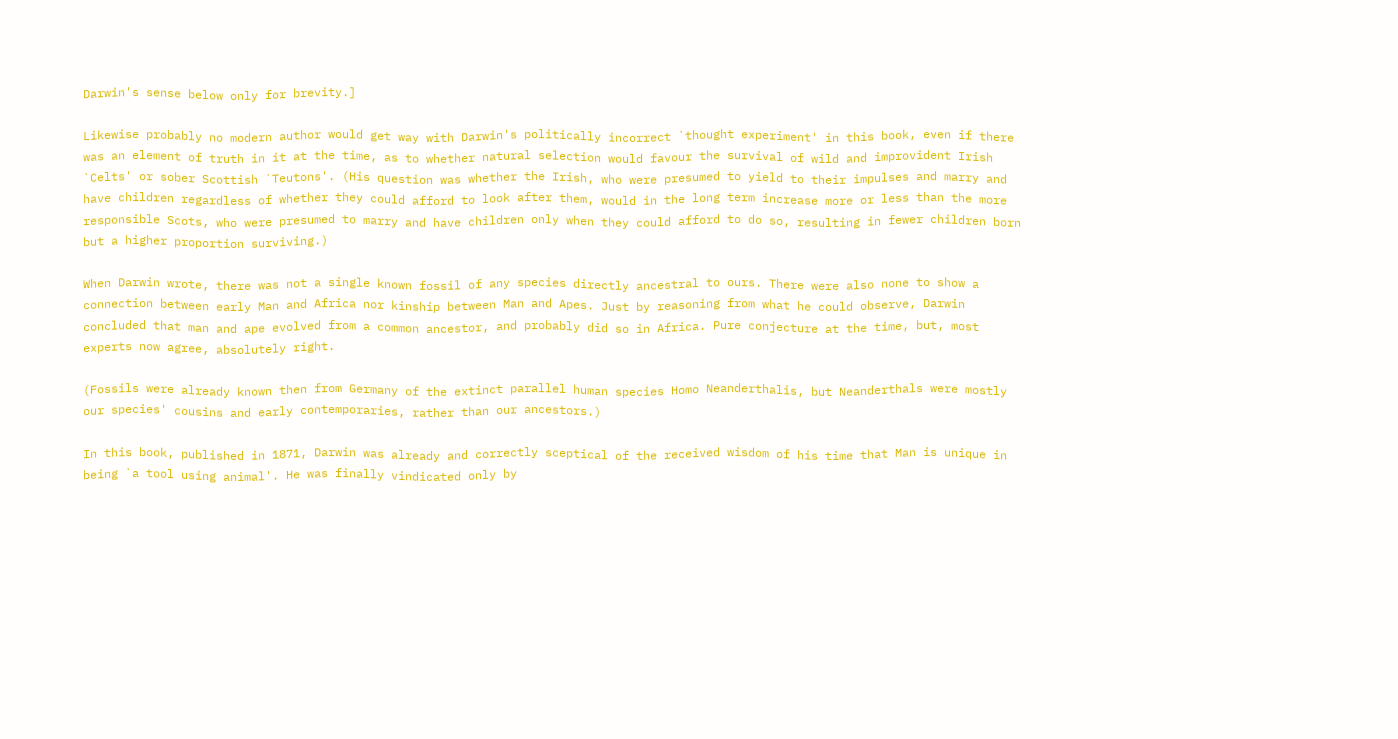Darwin's sense below only for brevity.]

Likewise probably no modern author would get way with Darwin's politically incorrect `thought experiment' in this book, even if there was an element of truth in it at the time, as to whether natural selection would favour the survival of wild and improvident Irish `Celts' or sober Scottish `Teutons'. (His question was whether the Irish, who were presumed to yield to their impulses and marry and have children regardless of whether they could afford to look after them, would in the long term increase more or less than the more responsible Scots, who were presumed to marry and have children only when they could afford to do so, resulting in fewer children born but a higher proportion surviving.)

When Darwin wrote, there was not a single known fossil of any species directly ancestral to ours. There were also none to show a connection between early Man and Africa nor kinship between Man and Apes. Just by reasoning from what he could observe, Darwin concluded that man and ape evolved from a common ancestor, and probably did so in Africa. Pure conjecture at the time, but, most experts now agree, absolutely right.

(Fossils were already known then from Germany of the extinct parallel human species Homo Neanderthalis, but Neanderthals were mostly our species' cousins and early contemporaries, rather than our ancestors.)

In this book, published in 1871, Darwin was already and correctly sceptical of the received wisdom of his time that Man is unique in being `a tool using animal'. He was finally vindicated only by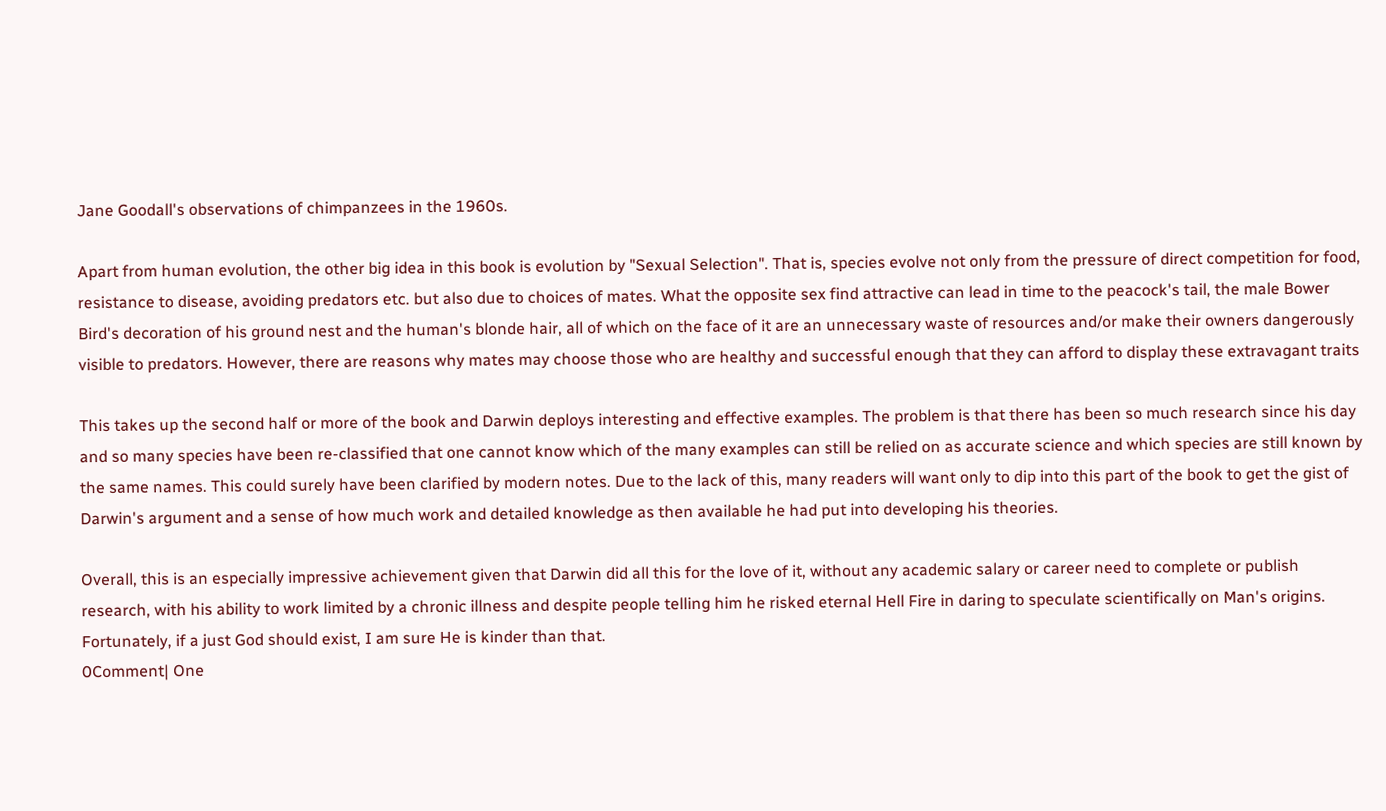Jane Goodall's observations of chimpanzees in the 1960s.

Apart from human evolution, the other big idea in this book is evolution by "Sexual Selection". That is, species evolve not only from the pressure of direct competition for food, resistance to disease, avoiding predators etc. but also due to choices of mates. What the opposite sex find attractive can lead in time to the peacock's tail, the male Bower Bird's decoration of his ground nest and the human's blonde hair, all of which on the face of it are an unnecessary waste of resources and/or make their owners dangerously visible to predators. However, there are reasons why mates may choose those who are healthy and successful enough that they can afford to display these extravagant traits

This takes up the second half or more of the book and Darwin deploys interesting and effective examples. The problem is that there has been so much research since his day and so many species have been re-classified that one cannot know which of the many examples can still be relied on as accurate science and which species are still known by the same names. This could surely have been clarified by modern notes. Due to the lack of this, many readers will want only to dip into this part of the book to get the gist of Darwin's argument and a sense of how much work and detailed knowledge as then available he had put into developing his theories.

Overall, this is an especially impressive achievement given that Darwin did all this for the love of it, without any academic salary or career need to complete or publish research, with his ability to work limited by a chronic illness and despite people telling him he risked eternal Hell Fire in daring to speculate scientifically on Man's origins. Fortunately, if a just God should exist, I am sure He is kinder than that.
0Comment| One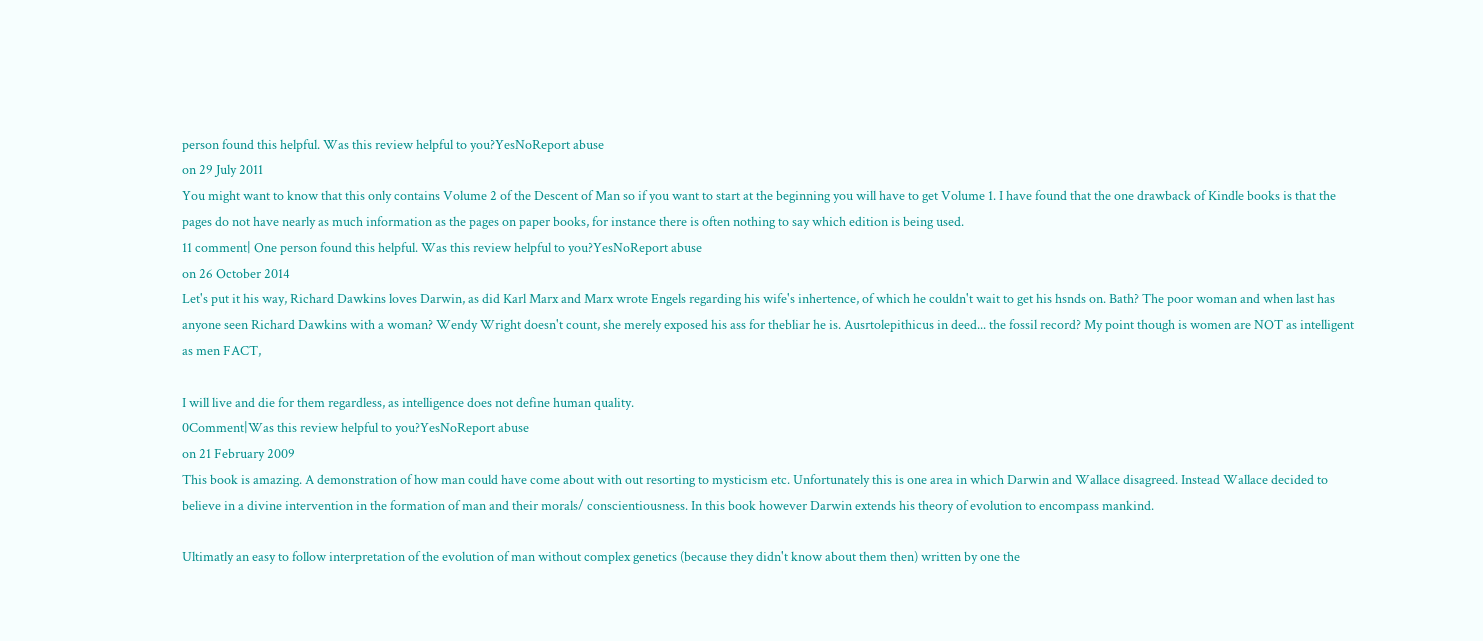person found this helpful. Was this review helpful to you?YesNoReport abuse
on 29 July 2011
You might want to know that this only contains Volume 2 of the Descent of Man so if you want to start at the beginning you will have to get Volume 1. I have found that the one drawback of Kindle books is that the pages do not have nearly as much information as the pages on paper books, for instance there is often nothing to say which edition is being used.
11 comment| One person found this helpful. Was this review helpful to you?YesNoReport abuse
on 26 October 2014
Let's put it his way, Richard Dawkins loves Darwin, as did Karl Marx and Marx wrote Engels regarding his wife's inhertence, of which he couldn't wait to get his hsnds on. Bath? The poor woman and when last has anyone seen Richard Dawkins with a woman? Wendy Wright doesn't count, she merely exposed his ass for thebliar he is. Ausrtolepithicus in deed... the fossil record? My point though is women are NOT as intelligent as men FACT,

I will live and die for them regardless, as intelligence does not define human quality.
0Comment|Was this review helpful to you?YesNoReport abuse
on 21 February 2009
This book is amazing. A demonstration of how man could have come about with out resorting to mysticism etc. Unfortunately this is one area in which Darwin and Wallace disagreed. Instead Wallace decided to believe in a divine intervention in the formation of man and their morals/ conscientiousness. In this book however Darwin extends his theory of evolution to encompass mankind.

Ultimatly an easy to follow interpretation of the evolution of man without complex genetics (because they didn't know about them then) written by one the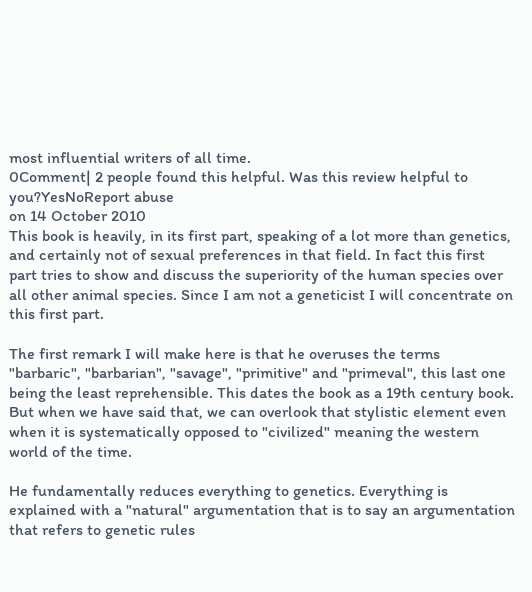most influential writers of all time.
0Comment| 2 people found this helpful. Was this review helpful to you?YesNoReport abuse
on 14 October 2010
This book is heavily, in its first part, speaking of a lot more than genetics, and certainly not of sexual preferences in that field. In fact this first part tries to show and discuss the superiority of the human species over all other animal species. Since I am not a geneticist I will concentrate on this first part.

The first remark I will make here is that he overuses the terms "barbaric", "barbarian", "savage", "primitive" and "primeval", this last one being the least reprehensible. This dates the book as a 19th century book. But when we have said that, we can overlook that stylistic element even when it is systematically opposed to "civilized" meaning the western world of the time.

He fundamentally reduces everything to genetics. Everything is explained with a "natural" argumentation that is to say an argumentation that refers to genetic rules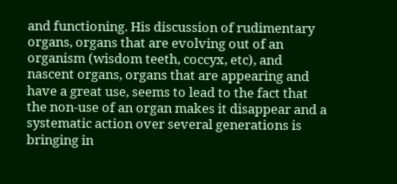and functioning. His discussion of rudimentary organs, organs that are evolving out of an organism (wisdom teeth, coccyx, etc), and nascent organs, organs that are appearing and have a great use, seems to lead to the fact that the non-use of an organ makes it disappear and a systematic action over several generations is bringing in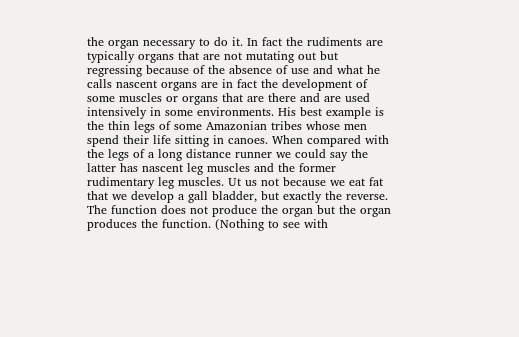the organ necessary to do it. In fact the rudiments are typically organs that are not mutating out but regressing because of the absence of use and what he calls nascent organs are in fact the development of some muscles or organs that are there and are used intensively in some environments. His best example is the thin legs of some Amazonian tribes whose men spend their life sitting in canoes. When compared with the legs of a long distance runner we could say the latter has nascent leg muscles and the former rudimentary leg muscles. Ut us not because we eat fat that we develop a gall bladder, but exactly the reverse. The function does not produce the organ but the organ produces the function. (Nothing to see with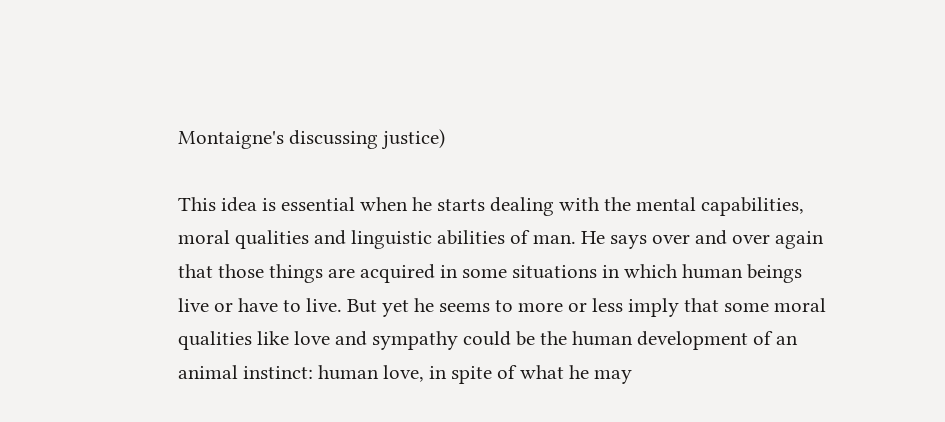Montaigne's discussing justice)

This idea is essential when he starts dealing with the mental capabilities, moral qualities and linguistic abilities of man. He says over and over again that those things are acquired in some situations in which human beings live or have to live. But yet he seems to more or less imply that some moral qualities like love and sympathy could be the human development of an animal instinct: human love, in spite of what he may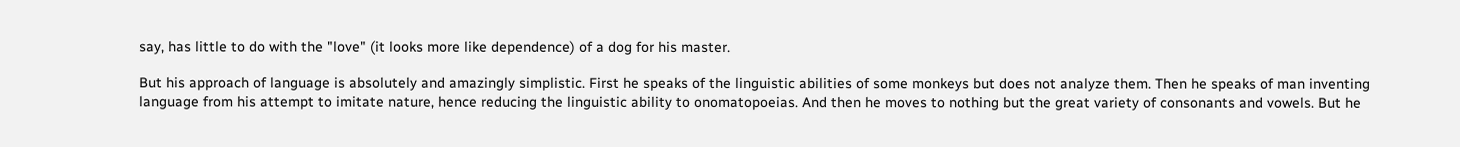say, has little to do with the "love" (it looks more like dependence) of a dog for his master.

But his approach of language is absolutely and amazingly simplistic. First he speaks of the linguistic abilities of some monkeys but does not analyze them. Then he speaks of man inventing language from his attempt to imitate nature, hence reducing the linguistic ability to onomatopoeias. And then he moves to nothing but the great variety of consonants and vowels. But he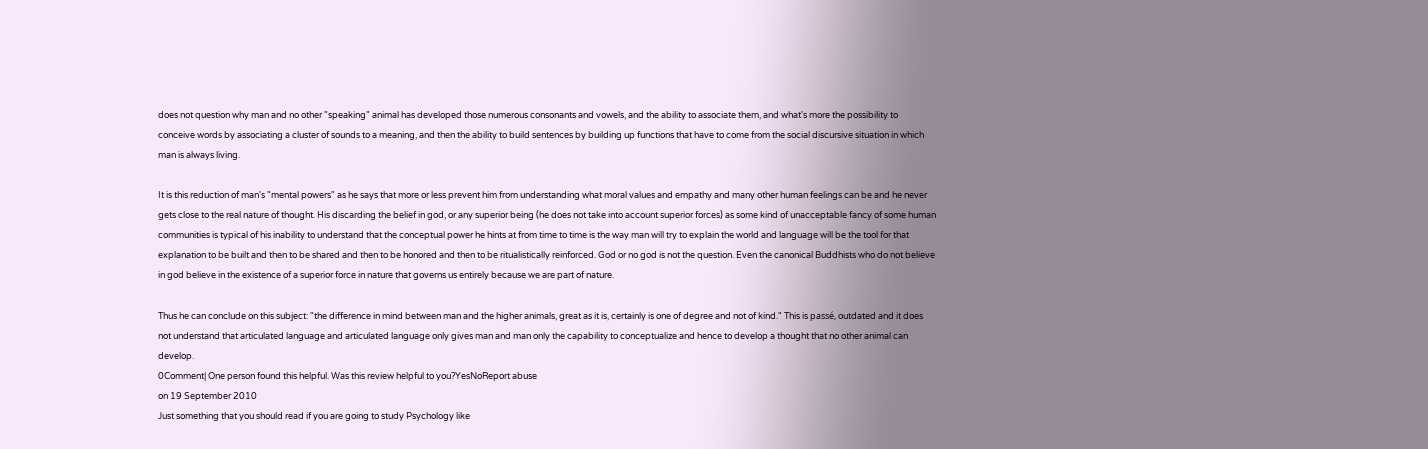does not question why man and no other "speaking" animal has developed those numerous consonants and vowels, and the ability to associate them, and what's more the possibility to conceive words by associating a cluster of sounds to a meaning, and then the ability to build sentences by building up functions that have to come from the social discursive situation in which man is always living.

It is this reduction of man's "mental powers" as he says that more or less prevent him from understanding what moral values and empathy and many other human feelings can be and he never gets close to the real nature of thought. His discarding the belief in god, or any superior being (he does not take into account superior forces) as some kind of unacceptable fancy of some human communities is typical of his inability to understand that the conceptual power he hints at from time to time is the way man will try to explain the world and language will be the tool for that explanation to be built and then to be shared and then to be honored and then to be ritualistically reinforced. God or no god is not the question. Even the canonical Buddhists who do not believe in god believe in the existence of a superior force in nature that governs us entirely because we are part of nature.

Thus he can conclude on this subject: "the difference in mind between man and the higher animals, great as it is, certainly is one of degree and not of kind." This is passé, outdated and it does not understand that articulated language and articulated language only gives man and man only the capability to conceptualize and hence to develop a thought that no other animal can develop.
0Comment| One person found this helpful. Was this review helpful to you?YesNoReport abuse
on 19 September 2010
Just something that you should read if you are going to study Psychology like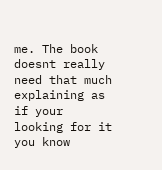me. The book doesnt really need that much explaining as if your looking for it you know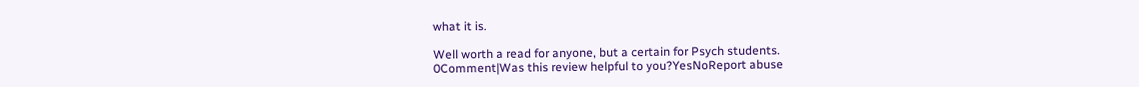what it is.

Well worth a read for anyone, but a certain for Psych students.
0Comment|Was this review helpful to you?YesNoReport abuse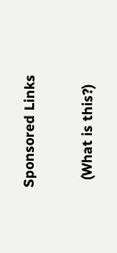Sponsored Links

  (What is this?)